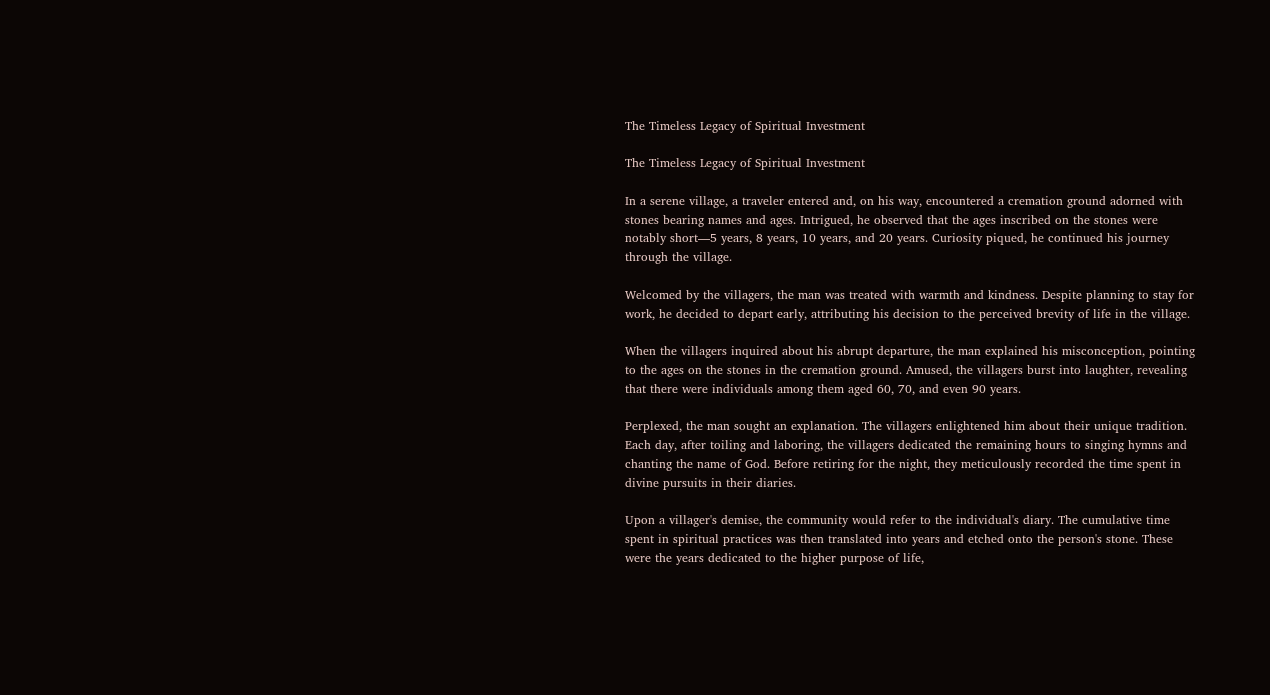The Timeless Legacy of Spiritual Investment

The Timeless Legacy of Spiritual Investment

In a serene village, a traveler entered and, on his way, encountered a cremation ground adorned with stones bearing names and ages. Intrigued, he observed that the ages inscribed on the stones were notably short—5 years, 8 years, 10 years, and 20 years. Curiosity piqued, he continued his journey through the village.

Welcomed by the villagers, the man was treated with warmth and kindness. Despite planning to stay for work, he decided to depart early, attributing his decision to the perceived brevity of life in the village.

When the villagers inquired about his abrupt departure, the man explained his misconception, pointing to the ages on the stones in the cremation ground. Amused, the villagers burst into laughter, revealing that there were individuals among them aged 60, 70, and even 90 years.

Perplexed, the man sought an explanation. The villagers enlightened him about their unique tradition. Each day, after toiling and laboring, the villagers dedicated the remaining hours to singing hymns and chanting the name of God. Before retiring for the night, they meticulously recorded the time spent in divine pursuits in their diaries.

Upon a villager's demise, the community would refer to the individual's diary. The cumulative time spent in spiritual practices was then translated into years and etched onto the person's stone. These were the years dedicated to the higher purpose of life,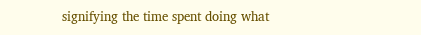signifying the time spent doing what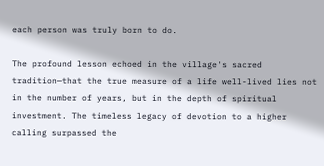each person was truly born to do.

The profound lesson echoed in the village's sacred tradition—that the true measure of a life well-lived lies not in the number of years, but in the depth of spiritual investment. The timeless legacy of devotion to a higher calling surpassed the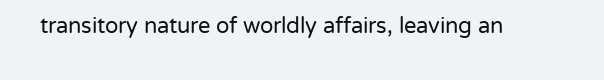transitory nature of worldly affairs, leaving an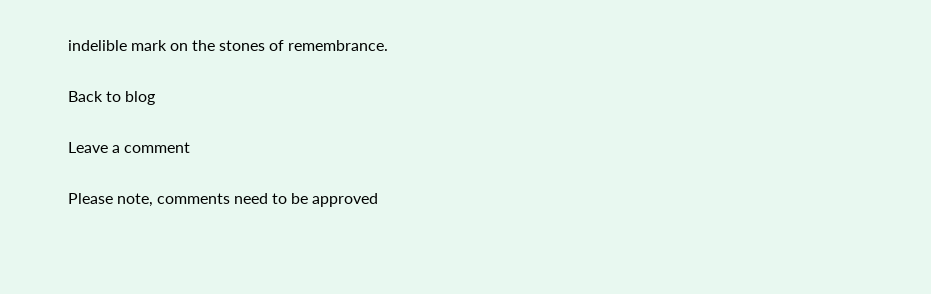indelible mark on the stones of remembrance.

Back to blog

Leave a comment

Please note, comments need to be approved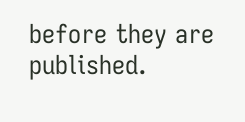before they are published.